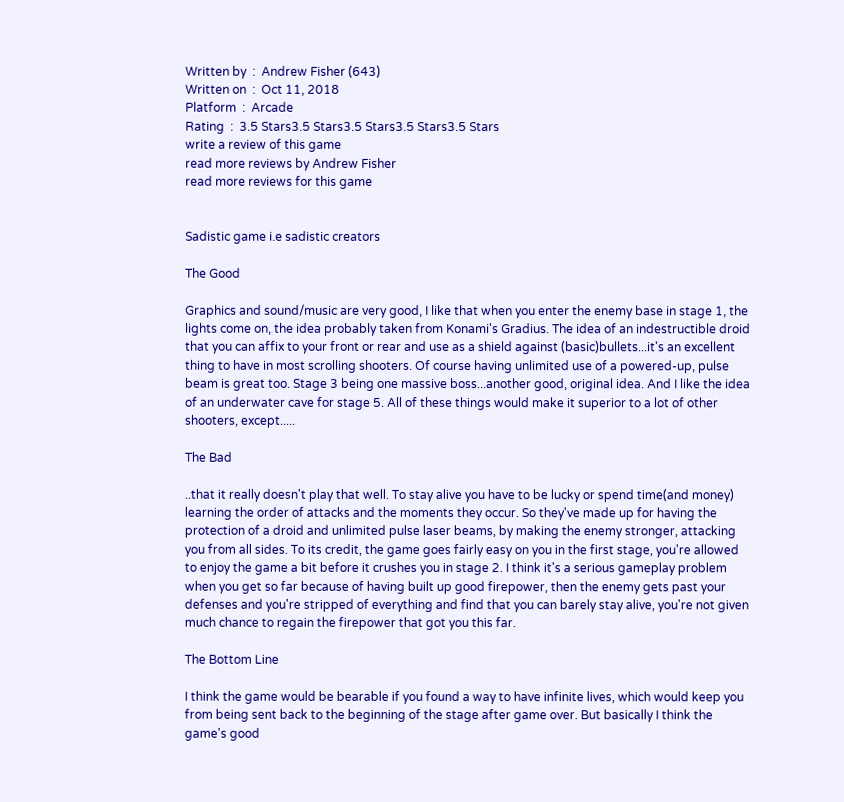Written by  :  Andrew Fisher (643)
Written on  :  Oct 11, 2018
Platform  :  Arcade
Rating  :  3.5 Stars3.5 Stars3.5 Stars3.5 Stars3.5 Stars
write a review of this game
read more reviews by Andrew Fisher
read more reviews for this game


Sadistic game i.e sadistic creators

The Good

Graphics and sound/music are very good, I like that when you enter the enemy base in stage 1, the lights come on, the idea probably taken from Konami's Gradius. The idea of an indestructible droid that you can affix to your front or rear and use as a shield against (basic)bullets...it's an excellent thing to have in most scrolling shooters. Of course having unlimited use of a powered-up, pulse beam is great too. Stage 3 being one massive boss...another good, original idea. And I like the idea of an underwater cave for stage 5. All of these things would make it superior to a lot of other shooters, except.....

The Bad

..that it really doesn't play that well. To stay alive you have to be lucky or spend time(and money) learning the order of attacks and the moments they occur. So they've made up for having the protection of a droid and unlimited pulse laser beams, by making the enemy stronger, attacking you from all sides. To its credit, the game goes fairly easy on you in the first stage, you're allowed to enjoy the game a bit before it crushes you in stage 2. I think it's a serious gameplay problem when you get so far because of having built up good firepower, then the enemy gets past your defenses and you're stripped of everything and find that you can barely stay alive, you're not given much chance to regain the firepower that got you this far.

The Bottom Line

I think the game would be bearable if you found a way to have infinite lives, which would keep you from being sent back to the beginning of the stage after game over. But basically I think the game's good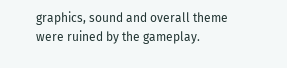graphics, sound and overall theme were ruined by the gameplay.